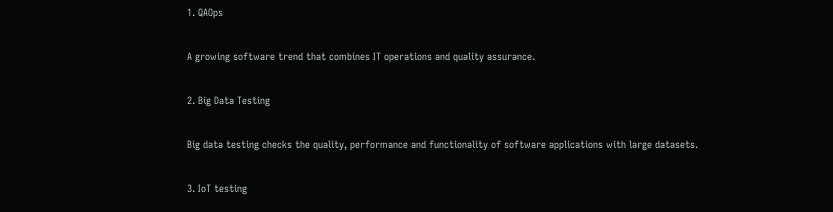1. QAOps

A growing software trend that combines IT operations and quality assurance.

2. Big Data Testing

Big data testing checks the quality, performance and functionality of software applications with large datasets.

3. IoT testing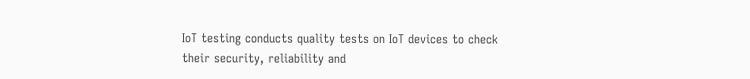IoT testing conducts quality tests on IoT devices to check their security, reliability and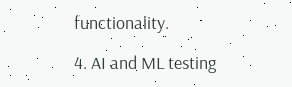functionality.

4. AI and ML testing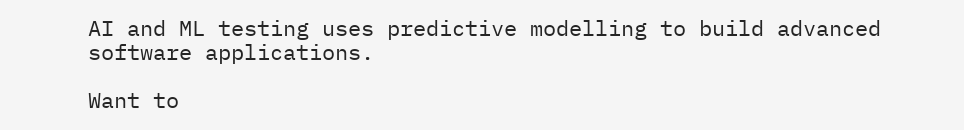AI and ML testing uses predictive modelling to build advanced software applications.

Want to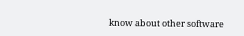know about other software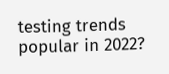testing trends popular in 2022?